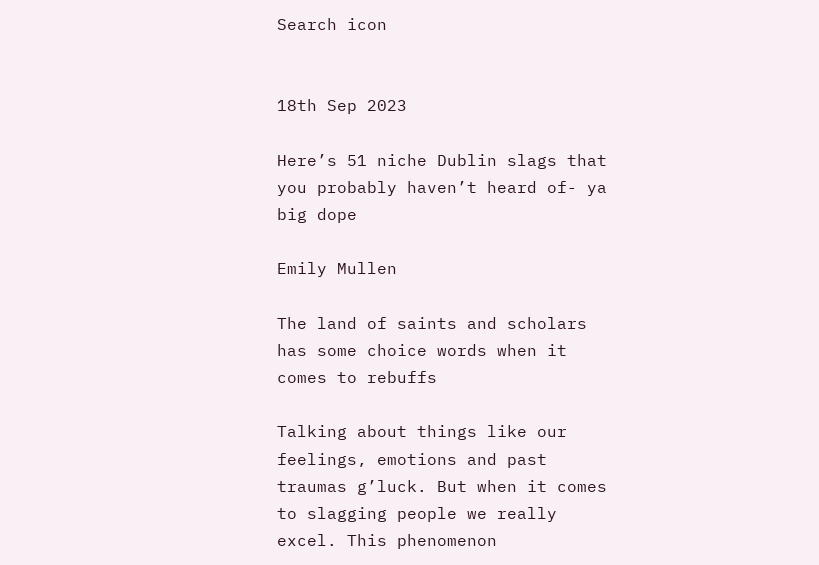Search icon


18th Sep 2023

Here’s 51 niche Dublin slags that you probably haven’t heard of- ya big dope

Emily Mullen

The land of saints and scholars has some choice words when it comes to rebuffs

Talking about things like our feelings, emotions and past traumas g’luck. But when it comes to slagging people we really excel. This phenomenon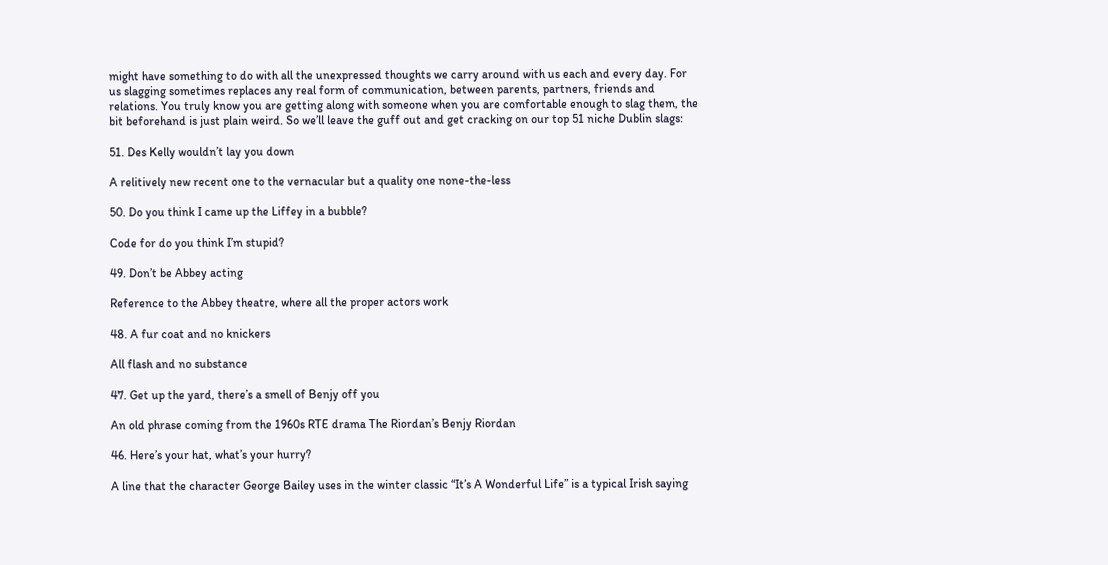might have something to do with all the unexpressed thoughts we carry around with us each and every day. For us slagging sometimes replaces any real form of communication, between parents, partners, friends and relations. You truly know you are getting along with someone when you are comfortable enough to slag them, the bit beforehand is just plain weird. So we’ll leave the guff out and get cracking on our top 51 niche Dublin slags:

51. Des Kelly wouldn’t lay you down

A relitively new recent one to the vernacular but a quality one none-the-less

50. Do you think I came up the Liffey in a bubble?

Code for do you think I’m stupid?

49. Don’t be Abbey acting

Reference to the Abbey theatre, where all the proper actors work

48. A fur coat and no knickers

All flash and no substance

47. Get up the yard, there’s a smell of Benjy off you

An old phrase coming from the 1960s RTE drama The Riordan’s Benjy Riordan

46. Here’s your hat, what’s your hurry?

A line that the character George Bailey uses in the winter classic “It’s A Wonderful Life” is a typical Irish saying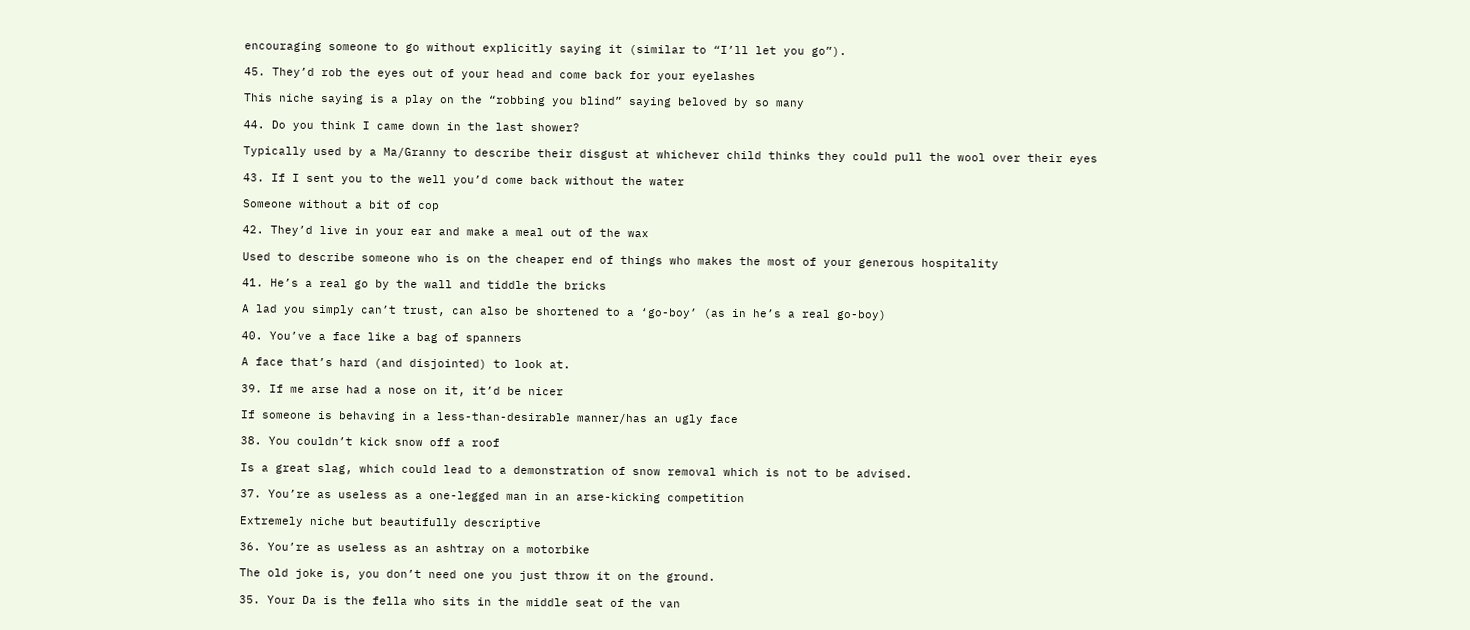encouraging someone to go without explicitly saying it (similar to “I’ll let you go”).

45. They’d rob the eyes out of your head and come back for your eyelashes

This niche saying is a play on the “robbing you blind” saying beloved by so many

44. Do you think I came down in the last shower?

Typically used by a Ma/Granny to describe their disgust at whichever child thinks they could pull the wool over their eyes

43. If I sent you to the well you’d come back without the water

Someone without a bit of cop

42. They’d live in your ear and make a meal out of the wax

Used to describe someone who is on the cheaper end of things who makes the most of your generous hospitality

41. He’s a real go by the wall and tiddle the bricks

A lad you simply can’t trust, can also be shortened to a ‘go-boy’ (as in he’s a real go-boy)

40. You’ve a face like a bag of spanners

A face that’s hard (and disjointed) to look at.

39. If me arse had a nose on it, it’d be nicer

If someone is behaving in a less-than-desirable manner/has an ugly face

38. You couldn’t kick snow off a roof

Is a great slag, which could lead to a demonstration of snow removal which is not to be advised.

37. You’re as useless as a one-legged man in an arse-kicking competition

Extremely niche but beautifully descriptive

36. You’re as useless as an ashtray on a motorbike

The old joke is, you don’t need one you just throw it on the ground.

35. Your Da is the fella who sits in the middle seat of the van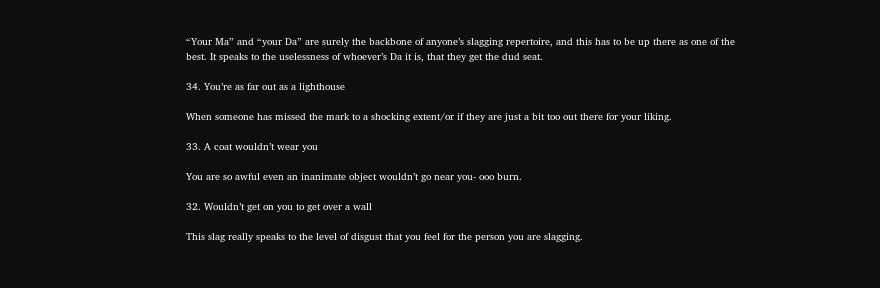“Your Ma” and “your Da” are surely the backbone of anyone’s slagging repertoire, and this has to be up there as one of the best. It speaks to the uselessness of whoever’s Da it is, that they get the dud seat.

34. You’re as far out as a lighthouse

When someone has missed the mark to a shocking extent/or if they are just a bit too out there for your liking.

33. A coat wouldn’t wear you

You are so awful even an inanimate object wouldn’t go near you- ooo burn.

32. Wouldn’t get on you to get over a wall

This slag really speaks to the level of disgust that you feel for the person you are slagging.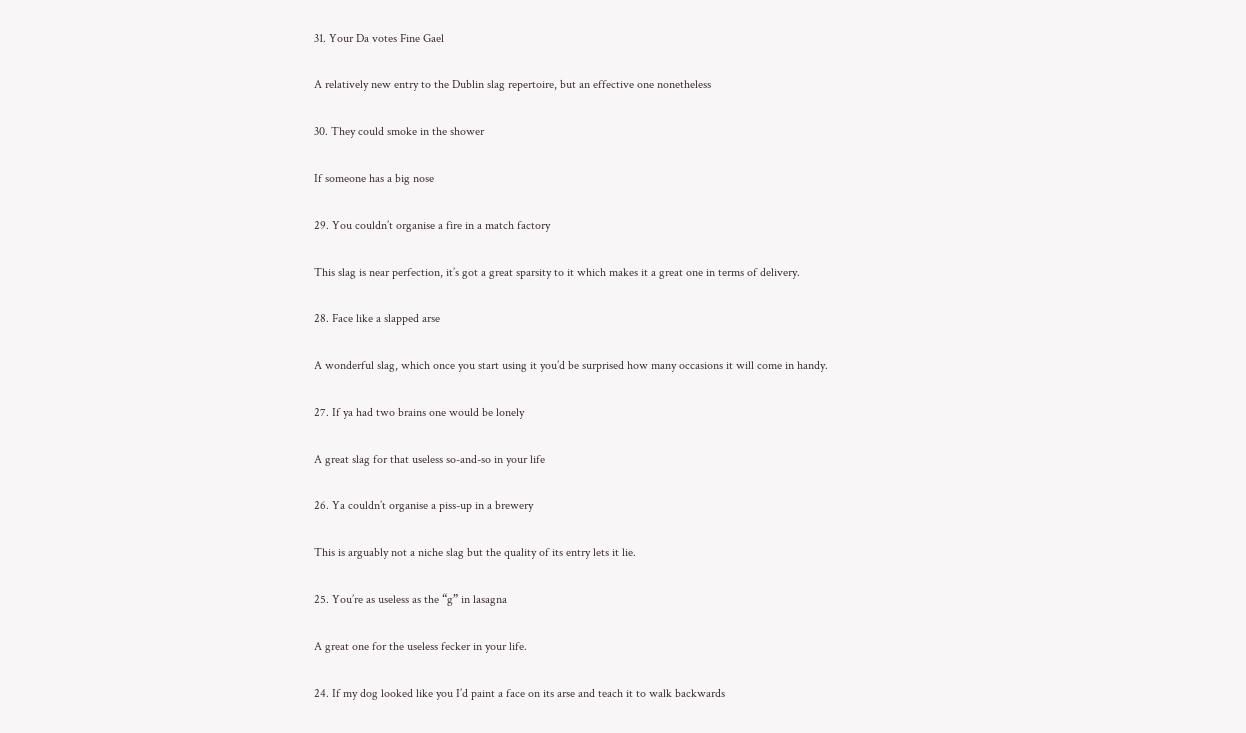31. Your Da votes Fine Gael

A relatively new entry to the Dublin slag repertoire, but an effective one nonetheless

30. They could smoke in the shower

If someone has a big nose

29. You couldn’t organise a fire in a match factory

This slag is near perfection, it’s got a great sparsity to it which makes it a great one in terms of delivery.

28. Face like a slapped arse

A wonderful slag, which once you start using it you’d be surprised how many occasions it will come in handy.

27. If ya had two brains one would be lonely

A great slag for that useless so-and-so in your life

26. Ya couldn’t organise a piss-up in a brewery

This is arguably not a niche slag but the quality of its entry lets it lie.

25. You’re as useless as the “g” in lasagna

A great one for the useless fecker in your life.

24. If my dog looked like you I’d paint a face on its arse and teach it to walk backwards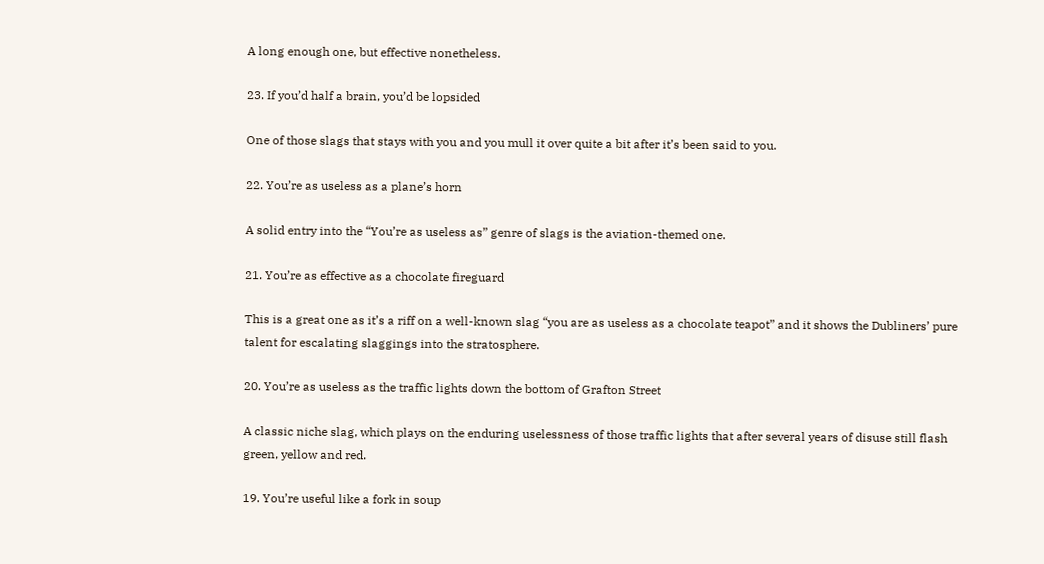A long enough one, but effective nonetheless.

23. If you’d half a brain, you’d be lopsided

One of those slags that stays with you and you mull it over quite a bit after it’s been said to you.

22. You’re as useless as a plane’s horn

A solid entry into the “You’re as useless as” genre of slags is the aviation-themed one.

21. You’re as effective as a chocolate fireguard

This is a great one as it’s a riff on a well-known slag “you are as useless as a chocolate teapot” and it shows the Dubliners’ pure talent for escalating slaggings into the stratosphere.

20. You’re as useless as the traffic lights down the bottom of Grafton Street

A classic niche slag, which plays on the enduring uselessness of those traffic lights that after several years of disuse still flash green, yellow and red.

19. You’re useful like a fork in soup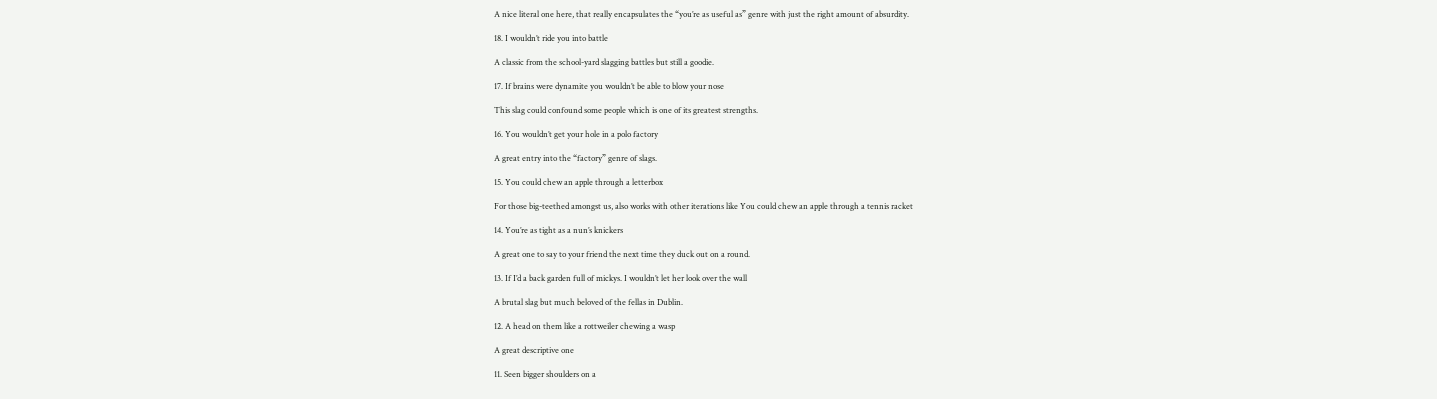A nice literal one here, that really encapsulates the “you’re as useful as” genre with just the right amount of absurdity.

18. I wouldn’t ride you into battle

A classic from the school-yard slagging battles but still a goodie.

17. If brains were dynamite you wouldn’t be able to blow your nose

This slag could confound some people which is one of its greatest strengths.

16. You wouldn’t get your hole in a polo factory

A great entry into the “factory” genre of slags.

15. You could chew an apple through a letterbox

For those big-teethed amongst us, also works with other iterations like You could chew an apple through a tennis racket

14. You’re as tight as a nun’s knickers

A great one to say to your friend the next time they duck out on a round.

13. If I’d a back garden full of mickys. I wouldn’t let her look over the wall

A brutal slag but much beloved of the fellas in Dublin.

12. A head on them like a rottweiler chewing a wasp

A great descriptive one

11. Seen bigger shoulders on a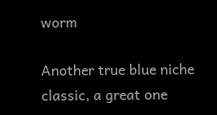worm

Another true blue niche classic, a great one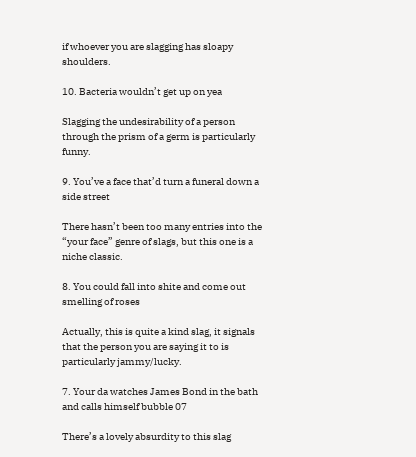if whoever you are slagging has sloapy shoulders.

10. Bacteria wouldn’t get up on yea

Slagging the undesirability of a person through the prism of a germ is particularly funny.

9. You’ve a face that’d turn a funeral down a side street

There hasn’t been too many entries into the “your face” genre of slags, but this one is a niche classic.

8. You could fall into shite and come out smelling of roses

Actually, this is quite a kind slag, it signals that the person you are saying it to is particularly jammy/lucky.

7. Your da watches James Bond in the bath and calls himself bubble 07

There’s a lovely absurdity to this slag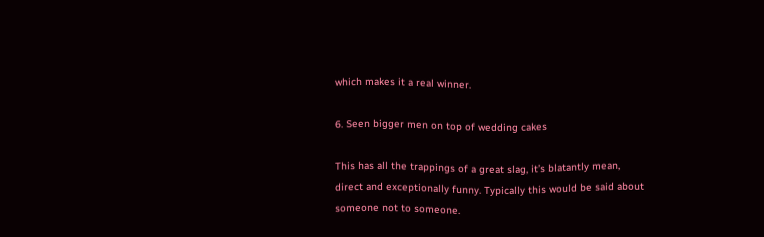which makes it a real winner.

6. Seen bigger men on top of wedding cakes

This has all the trappings of a great slag, it’s blatantly mean, direct and exceptionally funny. Typically this would be said about someone not to someone.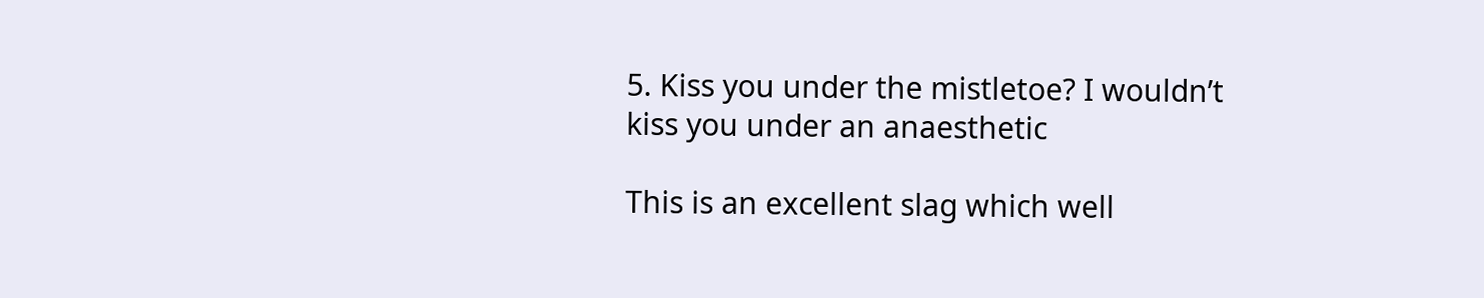5. Kiss you under the mistletoe? I wouldn’t kiss you under an anaesthetic

This is an excellent slag which well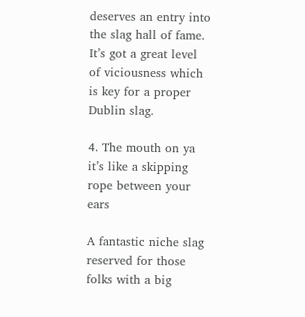deserves an entry into the slag hall of fame. It’s got a great level of viciousness which is key for a proper Dublin slag.

4. The mouth on ya it’s like a skipping rope between your ears

A fantastic niche slag reserved for those folks with a big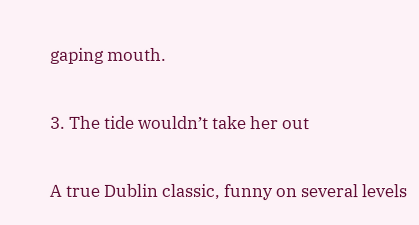gaping mouth.

3. The tide wouldn’t take her out

A true Dublin classic, funny on several levels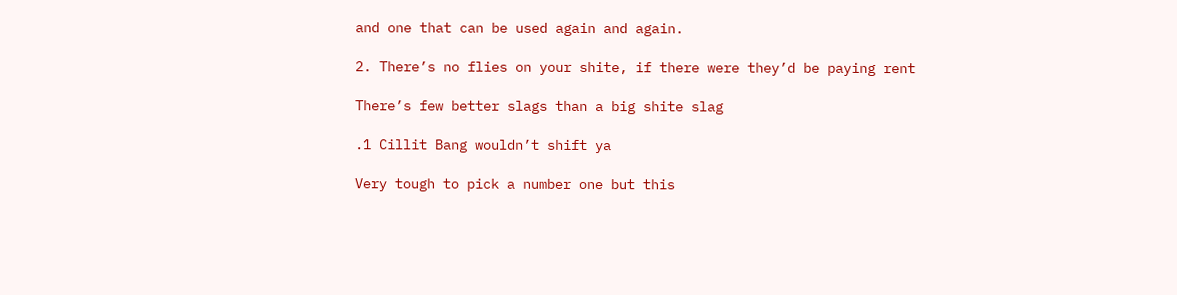and one that can be used again and again.

2. There’s no flies on your shite, if there were they’d be paying rent

There’s few better slags than a big shite slag

.1 Cillit Bang wouldn’t shift ya

Very tough to pick a number one but this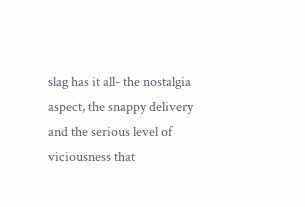slag has it all- the nostalgia aspect, the snappy delivery and the serious level of viciousness that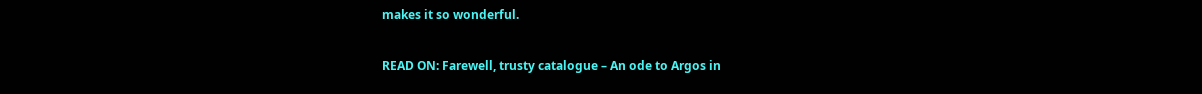makes it so wonderful.

READ ON: Farewell, trusty catalogue – An ode to Argos in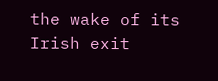the wake of its Irish exit